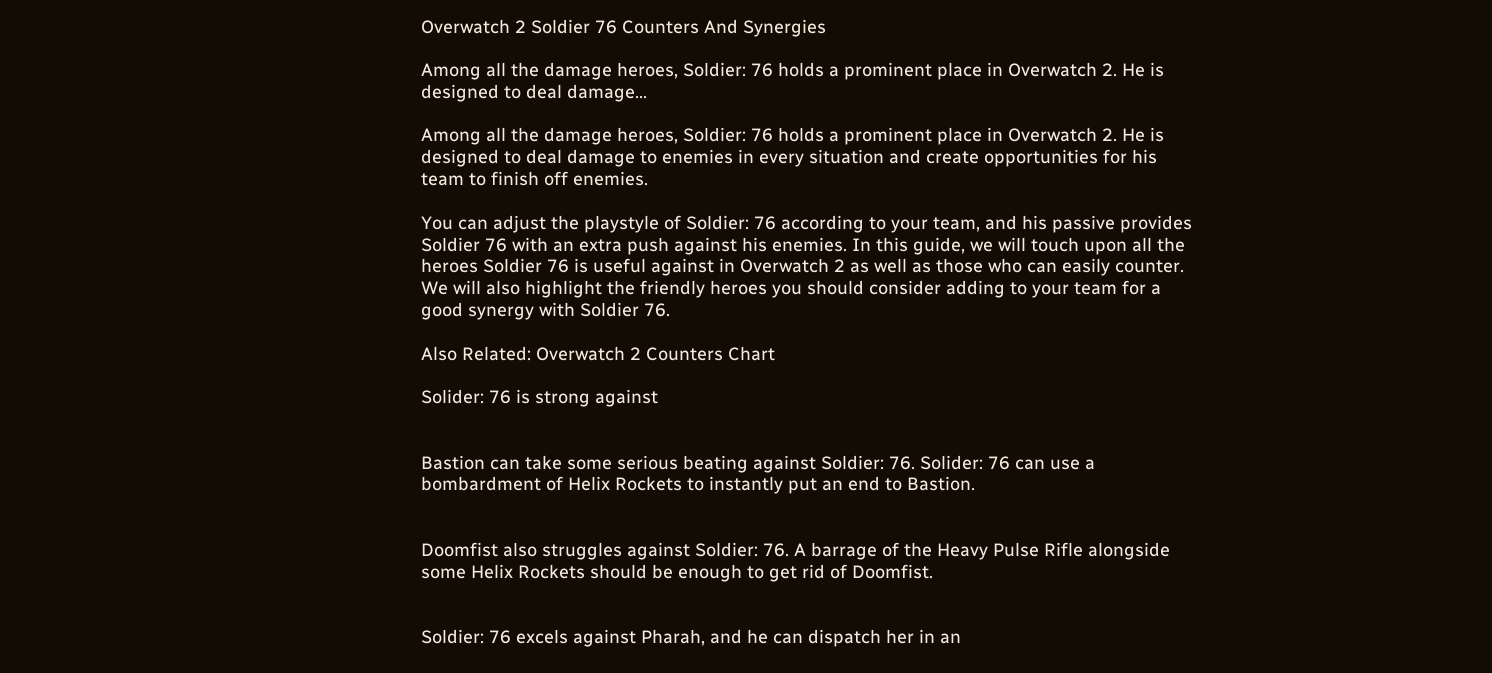Overwatch 2 Soldier 76 Counters And Synergies

Among all the damage heroes, Soldier: 76 holds a prominent place in Overwatch 2. He is designed to deal damage...

Among all the damage heroes, Soldier: 76 holds a prominent place in Overwatch 2. He is designed to deal damage to enemies in every situation and create opportunities for his team to finish off enemies.

You can adjust the playstyle of Soldier: 76 according to your team, and his passive provides Soldier 76 with an extra push against his enemies. In this guide, we will touch upon all the heroes Soldier 76 is useful against in Overwatch 2 as well as those who can easily counter. We will also highlight the friendly heroes you should consider adding to your team for a good synergy with Soldier 76.

Also Related: Overwatch 2 Counters Chart

Solider: 76 is strong against


Bastion can take some serious beating against Soldier: 76. Solider: 76 can use a bombardment of Helix Rockets to instantly put an end to Bastion.


Doomfist also struggles against Soldier: 76. A barrage of the Heavy Pulse Rifle alongside some Helix Rockets should be enough to get rid of Doomfist.


Soldier: 76 excels against Pharah, and he can dispatch her in an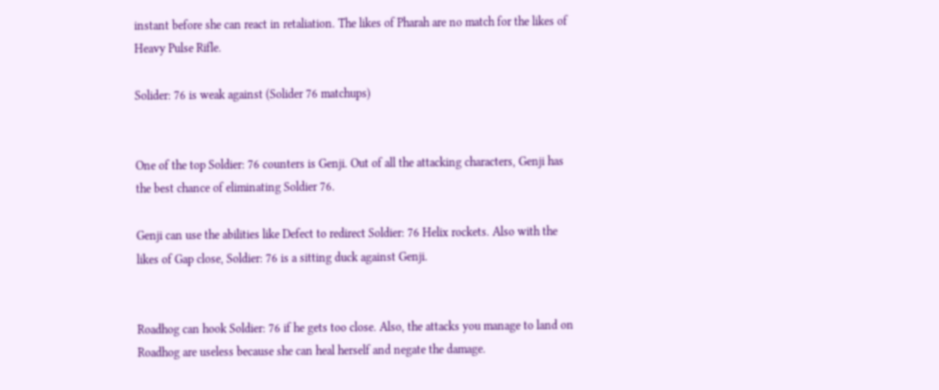instant before she can react in retaliation. The likes of Pharah are no match for the likes of Heavy Pulse Rifle.

Solider: 76 is weak against (Solider 76 matchups)


One of the top Soldier: 76 counters is Genji. Out of all the attacking characters, Genji has the best chance of eliminating Soldier 76.

Genji can use the abilities like Defect to redirect Soldier: 76 Helix rockets. Also with the likes of Gap close, Soldier: 76 is a sitting duck against Genji.


Roadhog can hook Soldier: 76 if he gets too close. Also, the attacks you manage to land on Roadhog are useless because she can heal herself and negate the damage.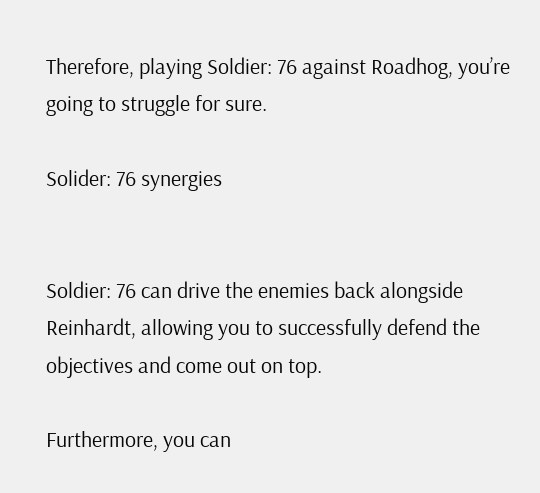Therefore, playing Soldier: 76 against Roadhog, you’re going to struggle for sure.

Solider: 76 synergies


Soldier: 76 can drive the enemies back alongside Reinhardt, allowing you to successfully defend the objectives and come out on top.

Furthermore, you can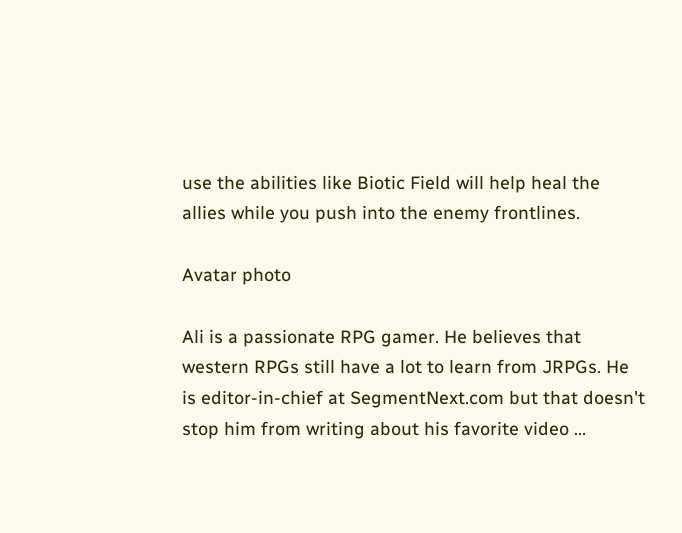use the abilities like Biotic Field will help heal the allies while you push into the enemy frontlines.

Avatar photo

Ali is a passionate RPG gamer. He believes that western RPGs still have a lot to learn from JRPGs. He is editor-in-chief at SegmentNext.com but that doesn't stop him from writing about his favorite video ...